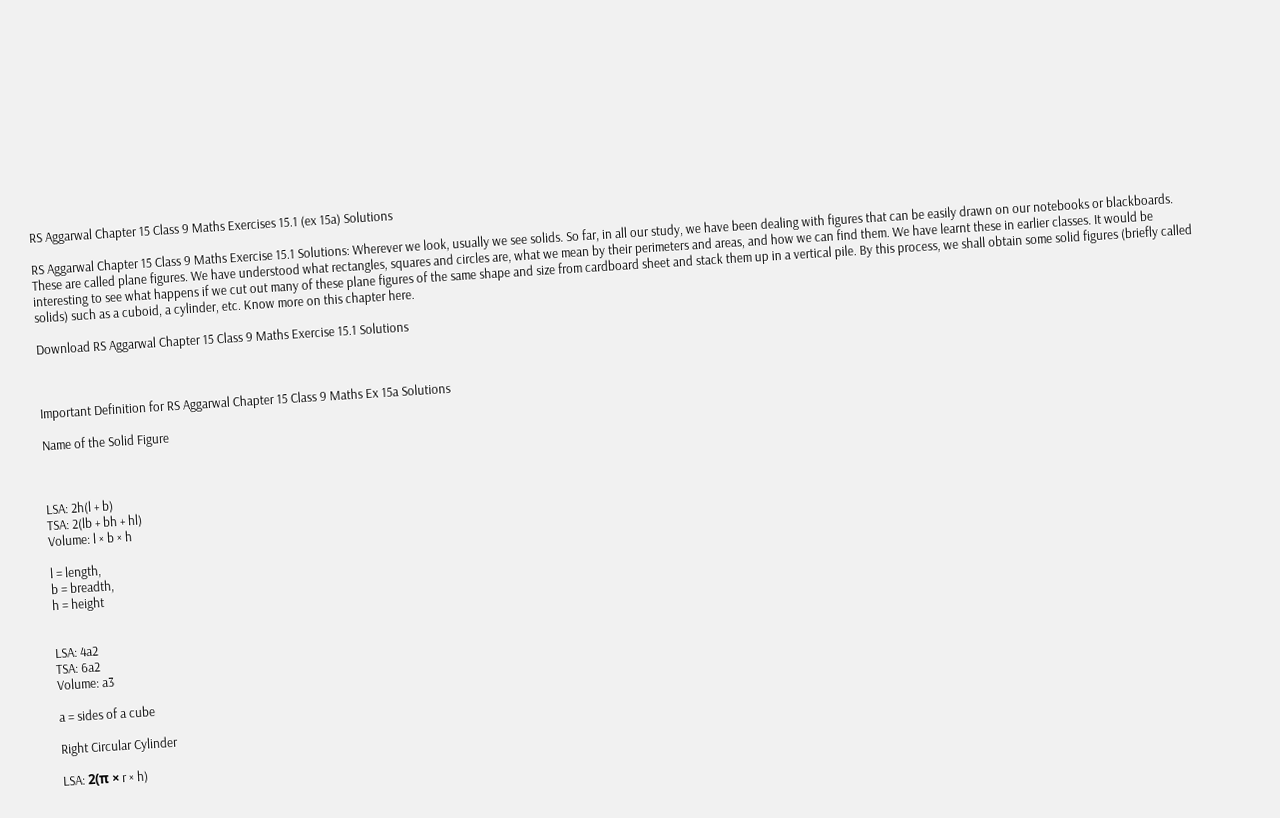RS Aggarwal Chapter 15 Class 9 Maths Exercises 15.1 (ex 15a) Solutions

RS Aggarwal Chapter 15 Class 9 Maths Exercise 15.1 Solutions: Wherever we look, usually we see solids. So far, in all our study, we have been dealing with figures that can be easily drawn on our notebooks or blackboards. These are called plane figures. We have understood what rectangles, squares and circles are, what we mean by their perimeters and areas, and how we can find them. We have learnt these in earlier classes. It would be interesting to see what happens if we cut out many of these plane figures of the same shape and size from cardboard sheet and stack them up in a vertical pile. By this process, we shall obtain some solid figures (briefly called solids) such as a cuboid, a cylinder, etc. Know more on this chapter here.

Download RS Aggarwal Chapter 15 Class 9 Maths Exercise 15.1 Solutions



Important Definition for RS Aggarwal Chapter 15 Class 9 Maths Ex 15a Solutions

Name of the Solid Figure



LSA: 2h(l + b)
TSA: 2(lb + bh + hl)
Volume: l × b × h

l = length,
b = breadth,
h = height


LSA: 4a2
TSA: 6a2
Volume: a3

a = sides of a cube

Right Circular Cylinder

LSA: 2(π × r × h)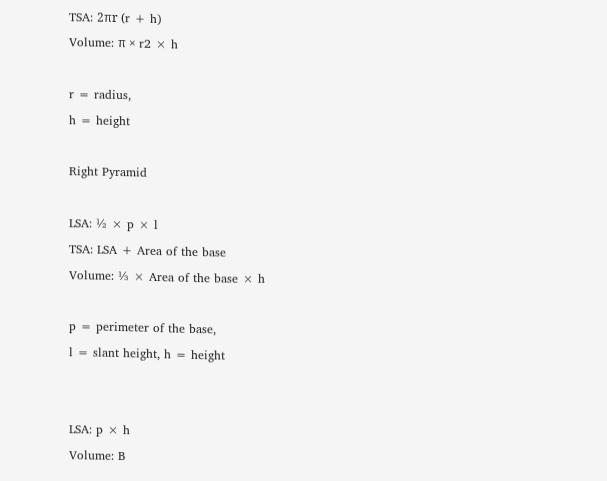TSA: 2πr (r + h)
Volume: π × r2 × h

r = radius,
h = height

Right Pyramid

LSA: ½ × p × l
TSA: LSA + Area of the base
Volume: ⅓ × Area of the base × h

p = perimeter of the base,
l = slant height, h = height


LSA: p × h
Volume: B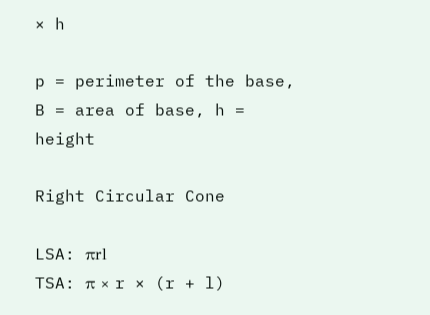× h

p = perimeter of the base,
B = area of base, h = height

Right Circular Cone

LSA: πrl
TSA: π × r × (r + l)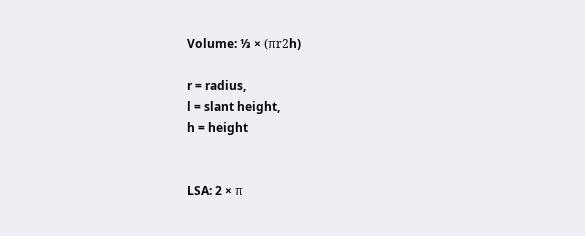Volume: ⅓ × (πr2h)

r = radius,
l = slant height,
h = height


LSA: 2 × π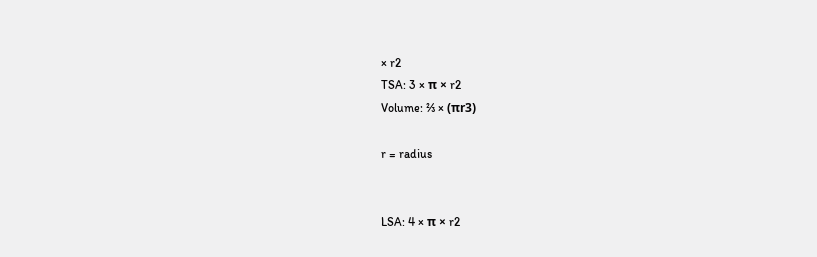× r2
TSA: 3 × π × r2
Volume: ⅔ × (πr3)

r = radius


LSA: 4 × π × r2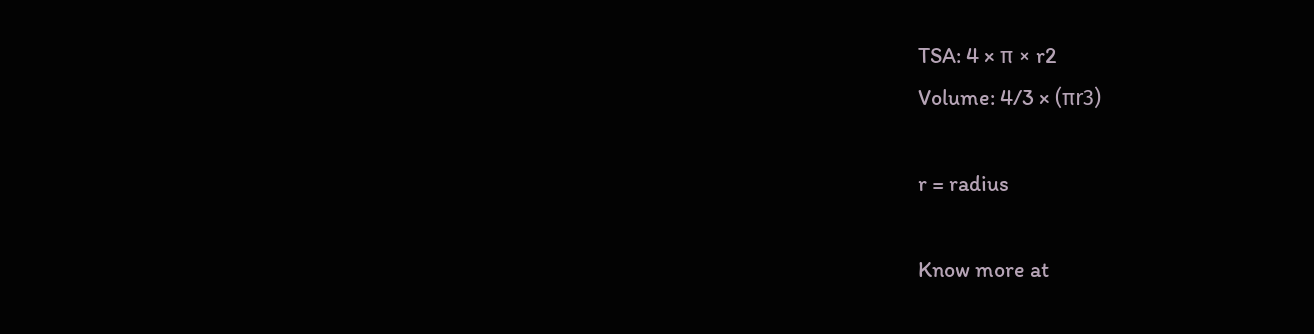TSA: 4 × π × r2
Volume: 4/3 × (πr3)

r = radius

Know more at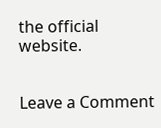the official website.


Leave a Comment